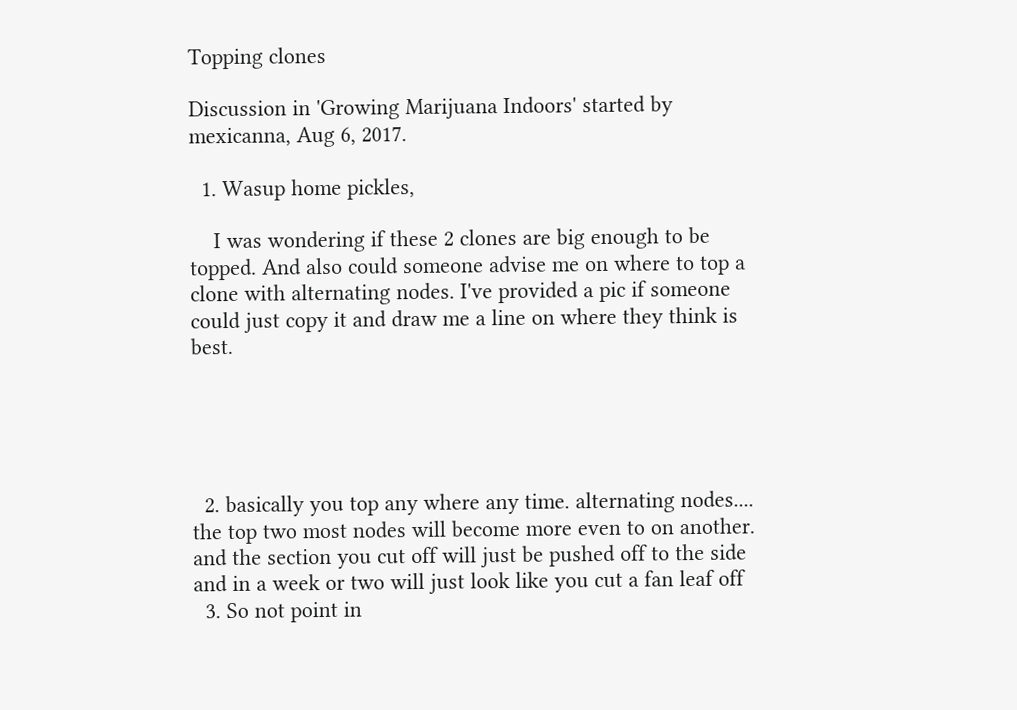Topping clones

Discussion in 'Growing Marijuana Indoors' started by mexicanna, Aug 6, 2017.

  1. Wasup home pickles,

    I was wondering if these 2 clones are big enough to be topped. And also could someone advise me on where to top a clone with alternating nodes. I've provided a pic if someone could just copy it and draw me a line on where they think is best.





  2. basically you top any where any time. alternating nodes.... the top two most nodes will become more even to on another. and the section you cut off will just be pushed off to the side and in a week or two will just look like you cut a fan leaf off
  3. So not point in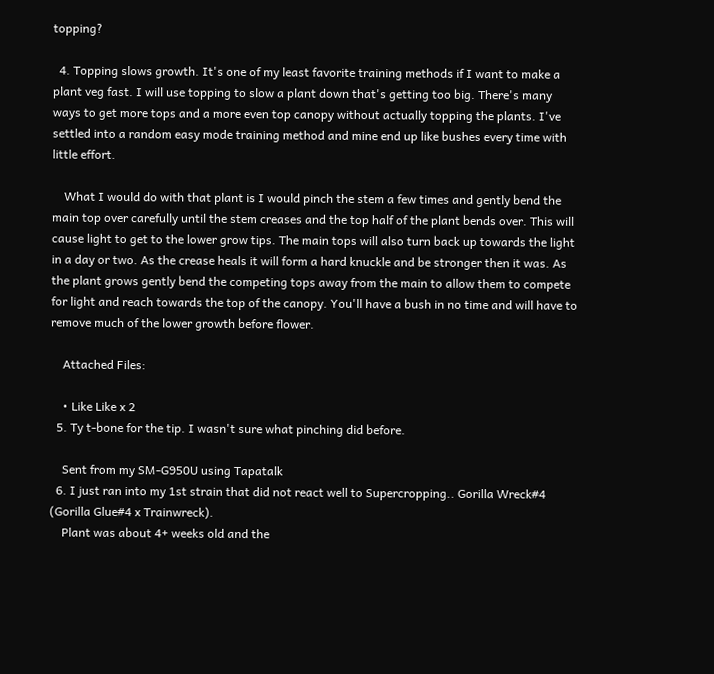topping?

  4. Topping slows growth. It's one of my least favorite training methods if I want to make a plant veg fast. I will use topping to slow a plant down that's getting too big. There's many ways to get more tops and a more even top canopy without actually topping the plants. I've settled into a random easy mode training method and mine end up like bushes every time with little effort.

    What I would do with that plant is I would pinch the stem a few times and gently bend the main top over carefully until the stem creases and the top half of the plant bends over. This will cause light to get to the lower grow tips. The main tops will also turn back up towards the light in a day or two. As the crease heals it will form a hard knuckle and be stronger then it was. As the plant grows gently bend the competing tops away from the main to allow them to compete for light and reach towards the top of the canopy. You'll have a bush in no time and will have to remove much of the lower growth before flower.

    Attached Files:

    • Like Like x 2
  5. Ty t-bone for the tip. I wasn't sure what pinching did before.

    Sent from my SM-G950U using Tapatalk
  6. I just ran into my 1st strain that did not react well to Supercropping.. Gorilla Wreck#4 (Gorilla Glue#4 x Trainwreck).
    Plant was about 4+ weeks old and the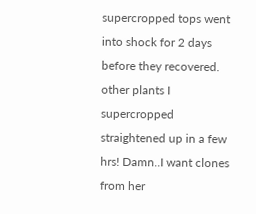supercropped tops went into shock for 2 days before they recovered. other plants I supercropped straightened up in a few hrs! Damn..I want clones from her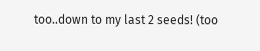too..down to my last 2 seeds! (too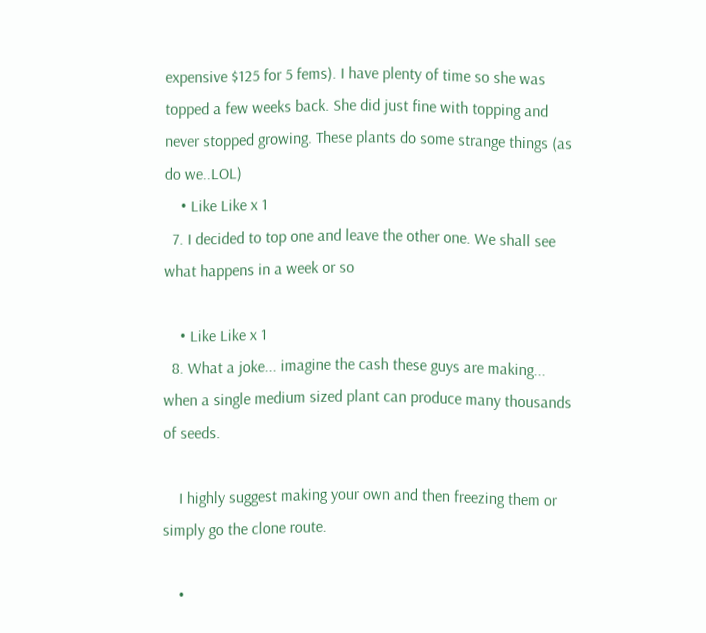expensive $125 for 5 fems). I have plenty of time so she was topped a few weeks back. She did just fine with topping and never stopped growing. These plants do some strange things (as do we..LOL)
    • Like Like x 1
  7. I decided to top one and leave the other one. We shall see what happens in a week or so

    • Like Like x 1
  8. What a joke... imagine the cash these guys are making... when a single medium sized plant can produce many thousands of seeds.

    I highly suggest making your own and then freezing them or simply go the clone route.

    •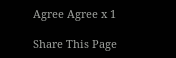Agree Agree x 1

Share This Page